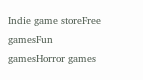Indie game storeFree gamesFun gamesHorror games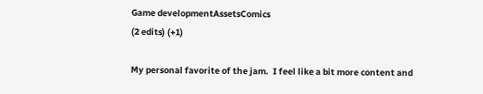Game developmentAssetsComics
(2 edits) (+1)

My personal favorite of the jam.  I feel like a bit more content and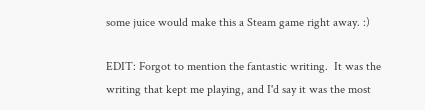some juice would make this a Steam game right away. :)

EDIT: Forgot to mention the fantastic writing.  It was the writing that kept me playing, and I'd say it was the most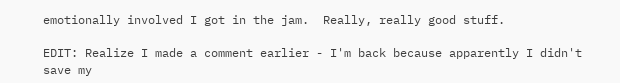emotionally involved I got in the jam.  Really, really good stuff.

EDIT: Realize I made a comment earlier - I'm back because apparently I didn't save my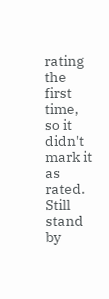rating the first time, so it didn't mark it as rated.  Still stand by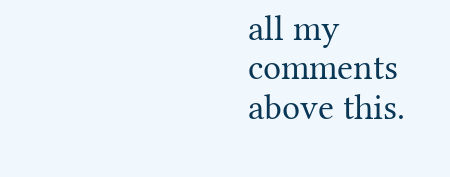all my comments above this.